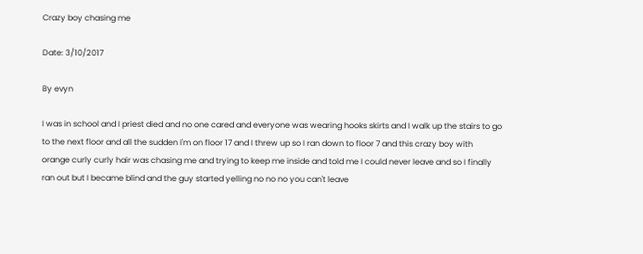Crazy boy chasing me

Date: 3/10/2017

By evyn

I was in school and I priest died and no one cared and everyone was wearing hooks skirts and I walk up the stairs to go to the next floor and all the sudden I'm on floor 17 and I threw up so I ran down to floor 7 and this crazy boy with orange curly curly hair was chasing me and trying to keep me inside and told me I could never leave and so I finally ran out but I became blind and the guy started yelling no no no you can't leave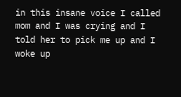in this insane voice I called mom and I was crying and I told her to pick me up and I woke up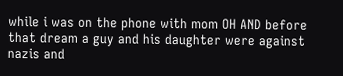while i was on the phone with mom OH AND before that dream a guy and his daughter were against nazis and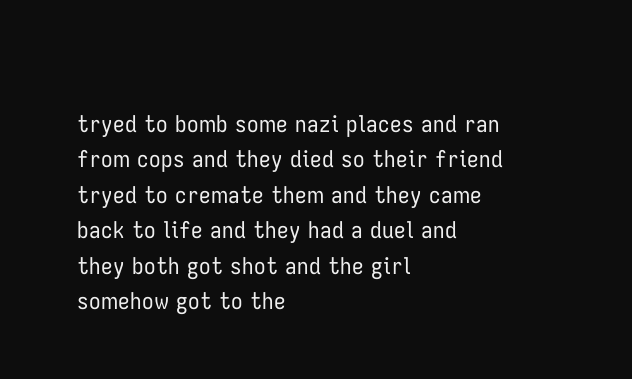tryed to bomb some nazi places and ran from cops and they died so their friend tryed to cremate them and they came back to life and they had a duel and they both got shot and the girl somehow got to the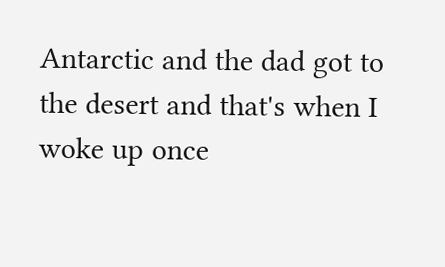Antarctic and the dad got to the desert and that's when I woke up once